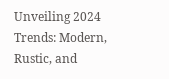Unveiling 2024 Trends: Modern, Rustic, and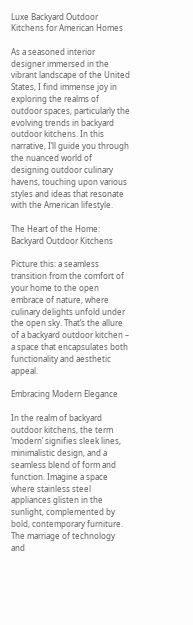Luxe Backyard Outdoor Kitchens for American Homes

As a seasoned interior designer immersed in the vibrant landscape of the United States, I find immense joy in exploring the realms of outdoor spaces, particularly the evolving trends in backyard outdoor kitchens. In this narrative, I’ll guide you through the nuanced world of designing outdoor culinary havens, touching upon various styles and ideas that resonate with the American lifestyle.

The Heart of the Home: Backyard Outdoor Kitchens

Picture this: a seamless transition from the comfort of your home to the open embrace of nature, where culinary delights unfold under the open sky. That’s the allure of a backyard outdoor kitchen – a space that encapsulates both functionality and aesthetic appeal.

Embracing Modern Elegance

In the realm of backyard outdoor kitchens, the term ‘modern’ signifies sleek lines, minimalistic design, and a seamless blend of form and function. Imagine a space where stainless steel appliances glisten in the sunlight, complemented by bold, contemporary furniture. The marriage of technology and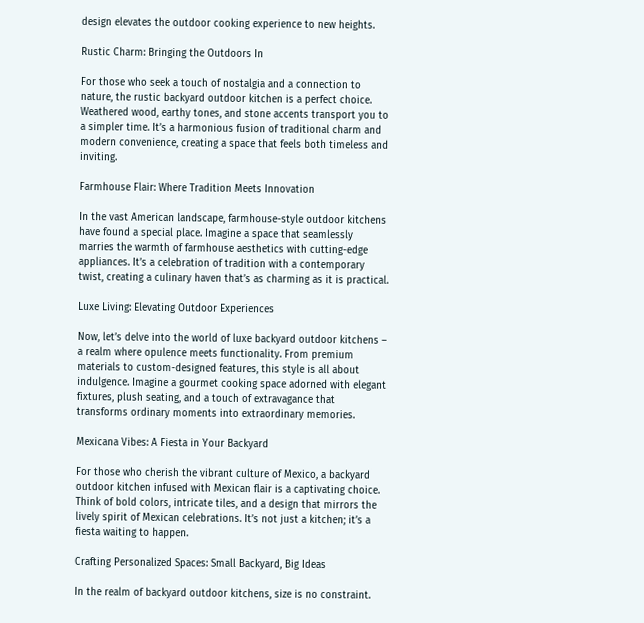design elevates the outdoor cooking experience to new heights.

Rustic Charm: Bringing the Outdoors In

For those who seek a touch of nostalgia and a connection to nature, the rustic backyard outdoor kitchen is a perfect choice. Weathered wood, earthy tones, and stone accents transport you to a simpler time. It’s a harmonious fusion of traditional charm and modern convenience, creating a space that feels both timeless and inviting.

Farmhouse Flair: Where Tradition Meets Innovation

In the vast American landscape, farmhouse-style outdoor kitchens have found a special place. Imagine a space that seamlessly marries the warmth of farmhouse aesthetics with cutting-edge appliances. It’s a celebration of tradition with a contemporary twist, creating a culinary haven that’s as charming as it is practical.

Luxe Living: Elevating Outdoor Experiences

Now, let’s delve into the world of luxe backyard outdoor kitchens – a realm where opulence meets functionality. From premium materials to custom-designed features, this style is all about indulgence. Imagine a gourmet cooking space adorned with elegant fixtures, plush seating, and a touch of extravagance that transforms ordinary moments into extraordinary memories.

Mexicana Vibes: A Fiesta in Your Backyard

For those who cherish the vibrant culture of Mexico, a backyard outdoor kitchen infused with Mexican flair is a captivating choice. Think of bold colors, intricate tiles, and a design that mirrors the lively spirit of Mexican celebrations. It’s not just a kitchen; it’s a fiesta waiting to happen.

Crafting Personalized Spaces: Small Backyard, Big Ideas

In the realm of backyard outdoor kitchens, size is no constraint.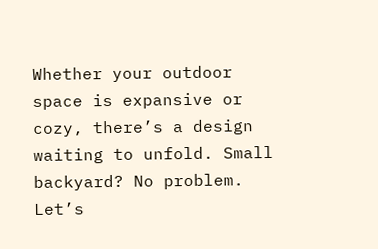Whether your outdoor space is expansive or cozy, there’s a design waiting to unfold. Small backyard? No problem. Let’s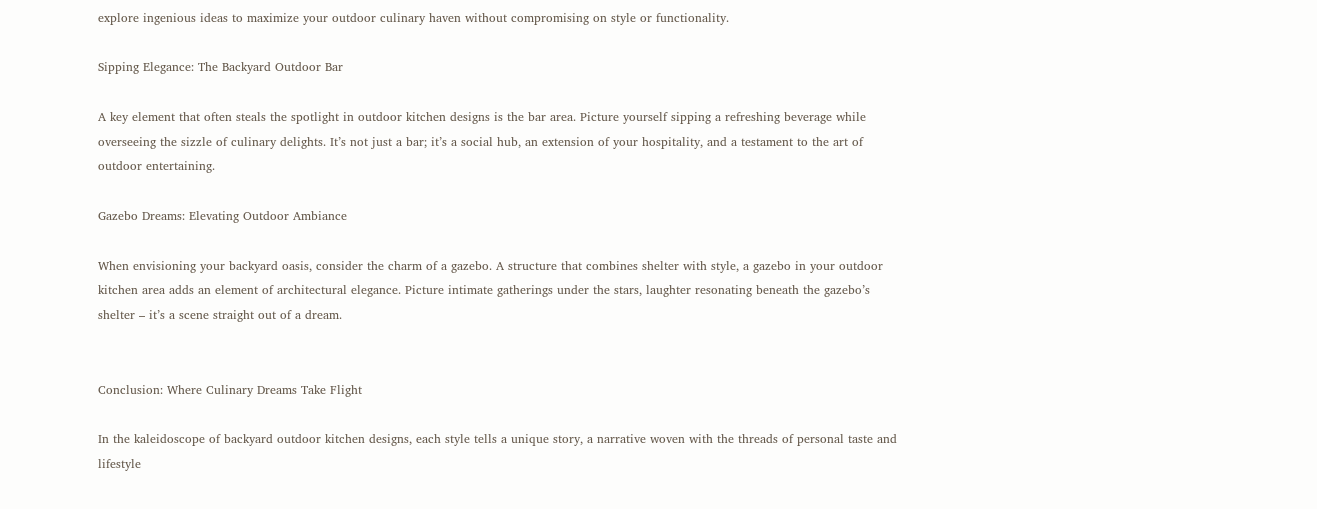explore ingenious ideas to maximize your outdoor culinary haven without compromising on style or functionality.

Sipping Elegance: The Backyard Outdoor Bar

A key element that often steals the spotlight in outdoor kitchen designs is the bar area. Picture yourself sipping a refreshing beverage while overseeing the sizzle of culinary delights. It’s not just a bar; it’s a social hub, an extension of your hospitality, and a testament to the art of outdoor entertaining.

Gazebo Dreams: Elevating Outdoor Ambiance

When envisioning your backyard oasis, consider the charm of a gazebo. A structure that combines shelter with style, a gazebo in your outdoor kitchen area adds an element of architectural elegance. Picture intimate gatherings under the stars, laughter resonating beneath the gazebo’s shelter – it’s a scene straight out of a dream.


Conclusion: Where Culinary Dreams Take Flight

In the kaleidoscope of backyard outdoor kitchen designs, each style tells a unique story, a narrative woven with the threads of personal taste and lifestyle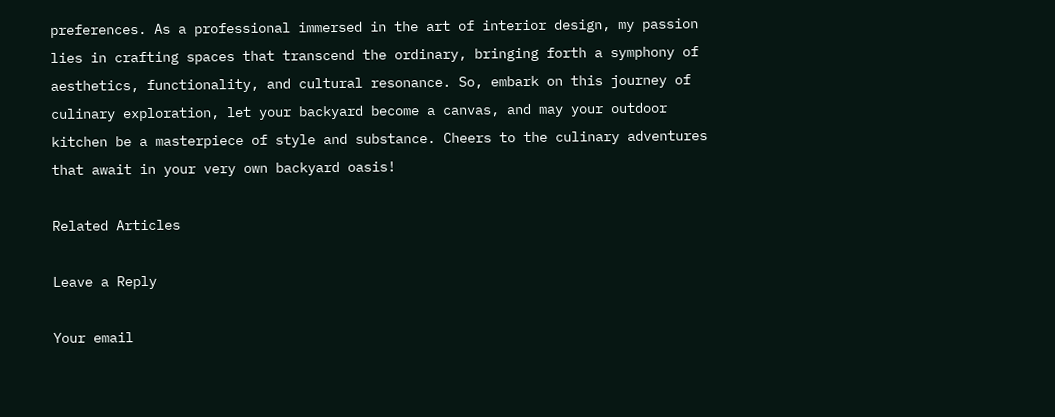preferences. As a professional immersed in the art of interior design, my passion lies in crafting spaces that transcend the ordinary, bringing forth a symphony of aesthetics, functionality, and cultural resonance. So, embark on this journey of culinary exploration, let your backyard become a canvas, and may your outdoor kitchen be a masterpiece of style and substance. Cheers to the culinary adventures that await in your very own backyard oasis!

Related Articles

Leave a Reply

Your email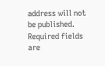address will not be published. Required fields are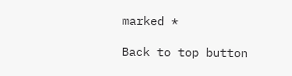marked *

Back to top button